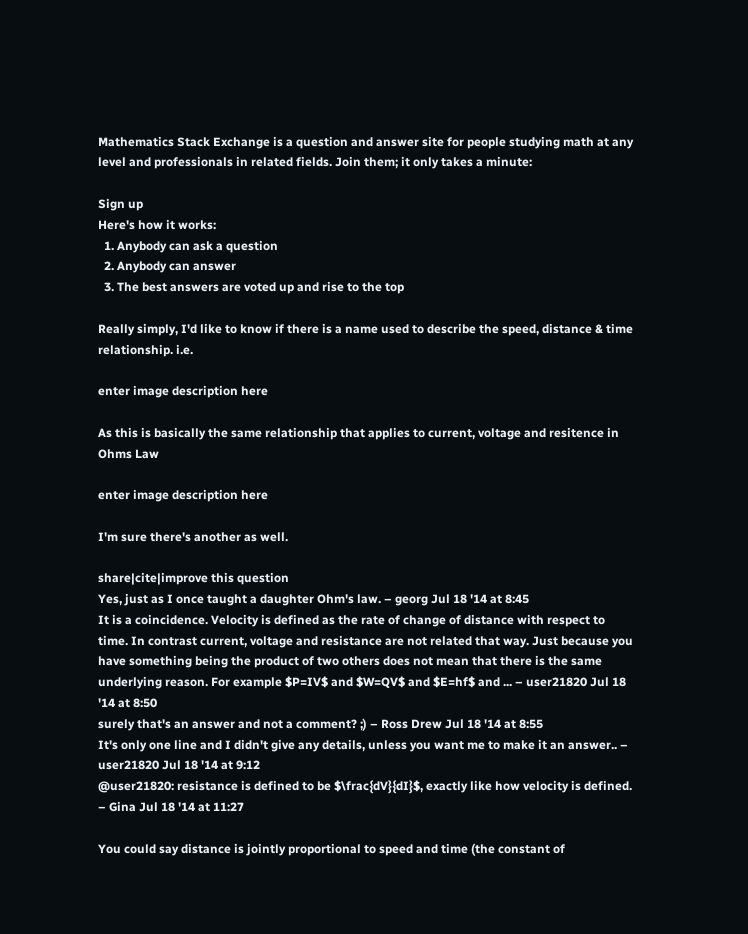Mathematics Stack Exchange is a question and answer site for people studying math at any level and professionals in related fields. Join them; it only takes a minute:

Sign up
Here's how it works:
  1. Anybody can ask a question
  2. Anybody can answer
  3. The best answers are voted up and rise to the top

Really simply, I'd like to know if there is a name used to describe the speed, distance & time relationship. i.e.

enter image description here

As this is basically the same relationship that applies to current, voltage and resitence in Ohms Law

enter image description here

I'm sure there's another as well.

share|cite|improve this question
Yes, just as I once taught a daughter Ohm's law. – georg Jul 18 '14 at 8:45
It is a coincidence. Velocity is defined as the rate of change of distance with respect to time. In contrast current, voltage and resistance are not related that way. Just because you have something being the product of two others does not mean that there is the same underlying reason. For example $P=IV$ and $W=QV$ and $E=hf$ and ... – user21820 Jul 18 '14 at 8:50
surely that's an answer and not a comment? ;) – Ross Drew Jul 18 '14 at 8:55
It's only one line and I didn't give any details, unless you want me to make it an answer.. – user21820 Jul 18 '14 at 9:12
@user21820: resistance is defined to be $\frac{dV}{dI}$, exactly like how velocity is defined. – Gina Jul 18 '14 at 11:27

You could say distance is jointly proportional to speed and time (the constant of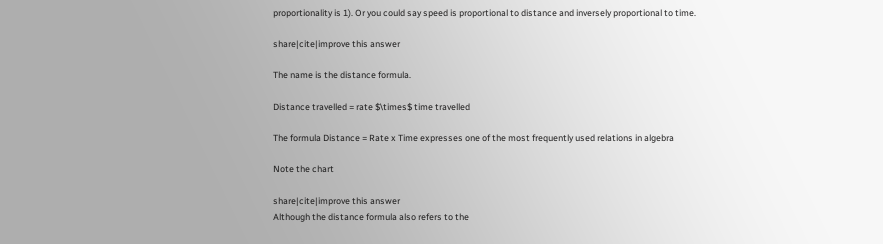proportionality is 1). Or you could say speed is proportional to distance and inversely proportional to time.

share|cite|improve this answer

The name is the distance formula.

Distance travelled = rate $\times$ time travelled

The formula Distance = Rate x Time expresses one of the most frequently used relations in algebra

Note the chart

share|cite|improve this answer
Although the distance formula also refers to the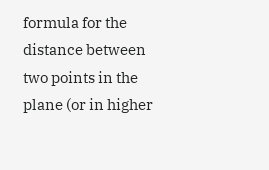formula for the distance between two points in the plane (or in higher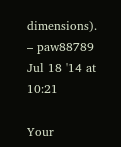dimensions). – paw88789 Jul 18 '14 at 10:21

Your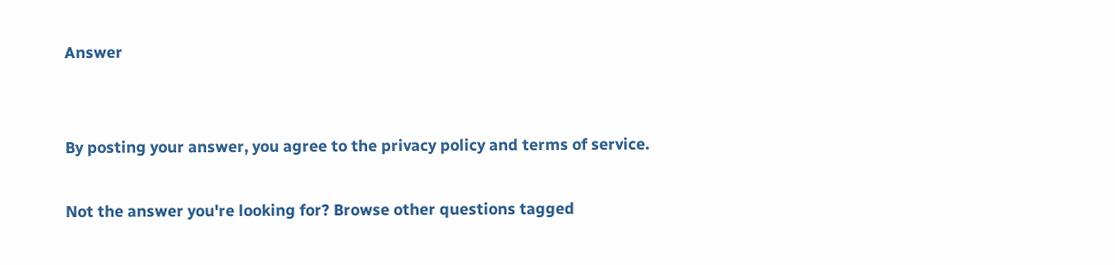Answer


By posting your answer, you agree to the privacy policy and terms of service.

Not the answer you're looking for? Browse other questions tagged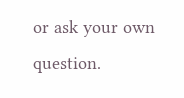or ask your own question.